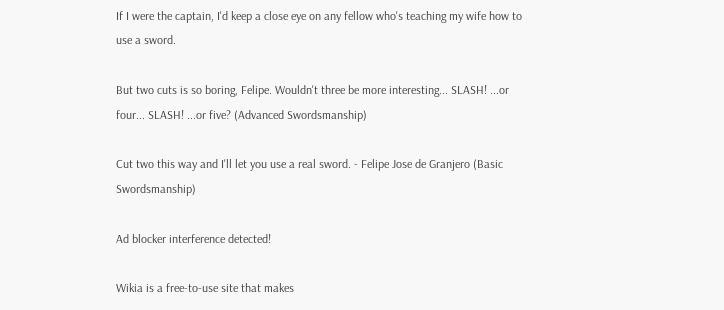If I were the captain, I'd keep a close eye on any fellow who's teaching my wife how to use a sword.

But two cuts is so boring, Felipe. Wouldn't three be more interesting... SLASH! ...or four... SLASH! ...or five? (Advanced Swordsmanship)

Cut two this way and I'll let you use a real sword. - Felipe Jose de Granjero (Basic Swordsmanship)

Ad blocker interference detected!

Wikia is a free-to-use site that makes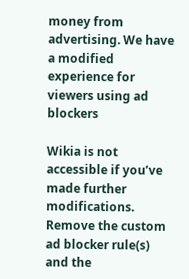money from advertising. We have a modified experience for viewers using ad blockers

Wikia is not accessible if you’ve made further modifications. Remove the custom ad blocker rule(s) and the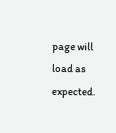page will load as expected.